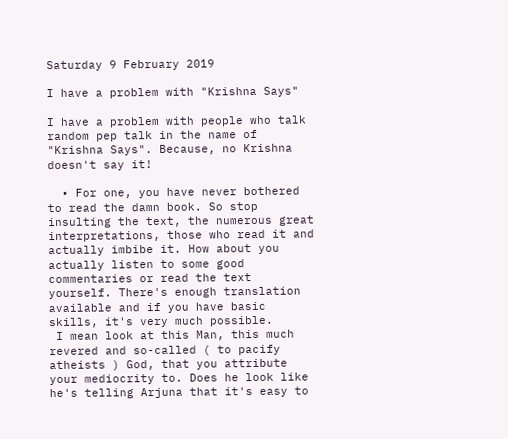Saturday 9 February 2019

I have a problem with "Krishna Says"

I have a problem with people who talk random pep talk in the name of "Krishna Says". Because, no Krishna doesn't say it!

  • For one, you have never bothered to read the damn book. So stop insulting the text, the numerous great interpretations, those who read it and actually imbibe it. How about you actually listen to some good commentaries or read the text yourself. There's enough translation available and if you have basic skills, it's very much possible.
 I mean look at this Man, this much revered and so-called ( to pacify atheists ) God, that you attribute your mediocrity to. Does he look like he's telling Arjuna that it's easy to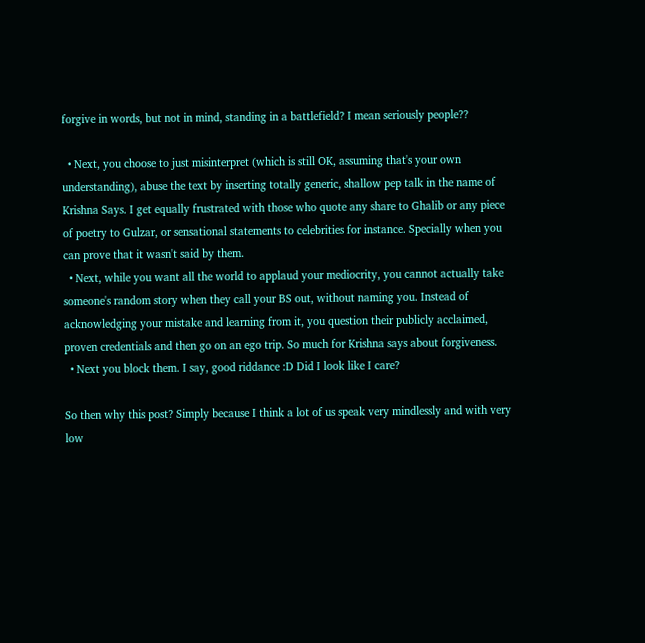forgive in words, but not in mind, standing in a battlefield? I mean seriously people??

  • Next, you choose to just misinterpret (which is still OK, assuming that's your own understanding), abuse the text by inserting totally generic, shallow pep talk in the name of Krishna Says. I get equally frustrated with those who quote any share to Ghalib or any piece of poetry to Gulzar, or sensational statements to celebrities for instance. Specially when you can prove that it wasn't said by them.
  • Next, while you want all the world to applaud your mediocrity, you cannot actually take someone's random story when they call your BS out, without naming you. Instead of acknowledging your mistake and learning from it, you question their publicly acclaimed, proven credentials and then go on an ego trip. So much for Krishna says about forgiveness.
  • Next you block them. I say, good riddance :D Did I look like I care?

So then why this post? Simply because I think a lot of us speak very mindlessly and with very low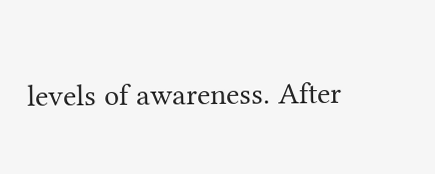levels of awareness. After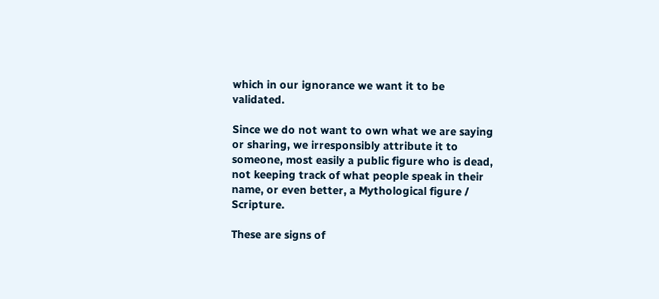which in our ignorance we want it to be validated.

Since we do not want to own what we are saying or sharing, we irresponsibly attribute it to someone, most easily a public figure who is dead, not keeping track of what people speak in their name, or even better, a Mythological figure / Scripture.

These are signs of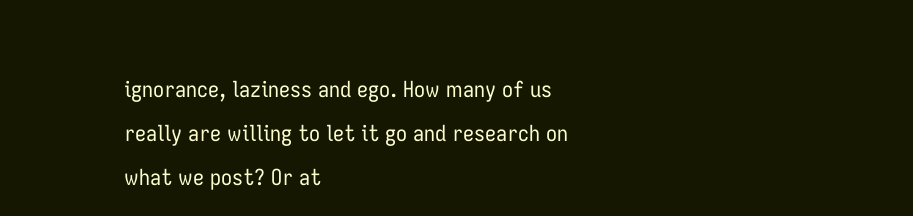ignorance, laziness and ego. How many of us really are willing to let it go and research on what we post? Or at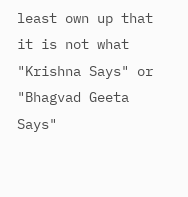least own up that it is not what "Krishna Says" or "Bhagvad Geeta Says"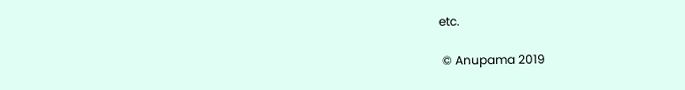etc.

 © Anupama 2019